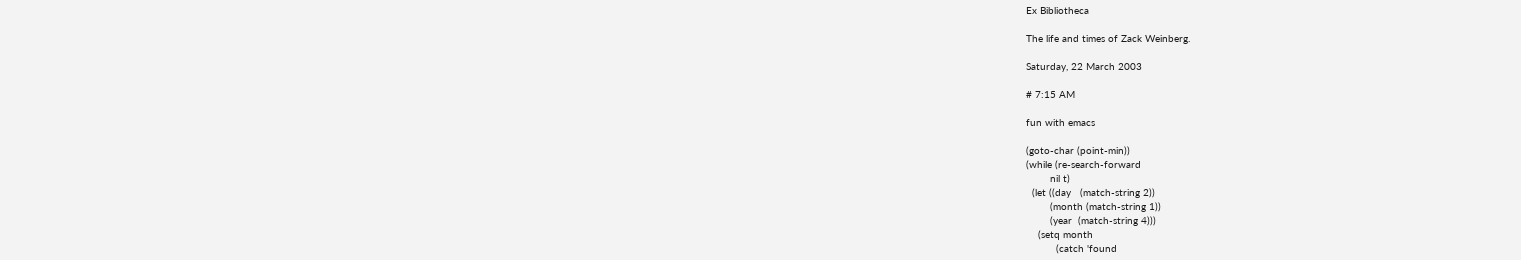Ex Bibliotheca

The life and times of Zack Weinberg.

Saturday, 22 March 2003

# 7:15 AM

fun with emacs

(goto-char (point-min))
(while (re-search-forward
        nil t)
  (let ((day   (match-string 2))
        (month (match-string 1))
        (year  (match-string 4)))
    (setq month
          (catch 'found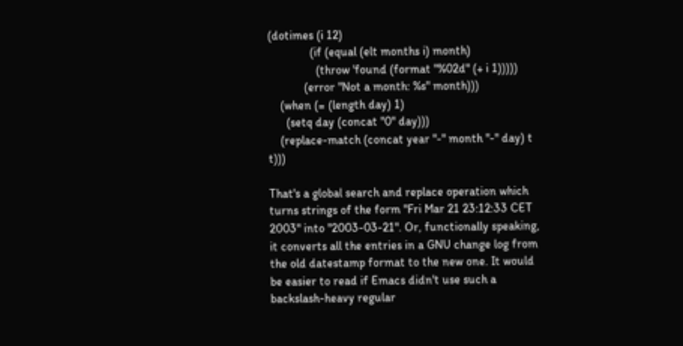(dotimes (i 12)
              (if (equal (elt months i) month)
                (throw 'found (format "%02d" (+ i 1)))))
            (error "Not a month: %s" month)))
    (when (= (length day) 1)
      (setq day (concat "0" day)))
    (replace-match (concat year "-" month "-" day) t t)))

That's a global search and replace operation which turns strings of the form "Fri Mar 21 23:12:33 CET 2003" into "2003-03-21". Or, functionally speaking, it converts all the entries in a GNU change log from the old datestamp format to the new one. It would be easier to read if Emacs didn't use such a backslash-heavy regular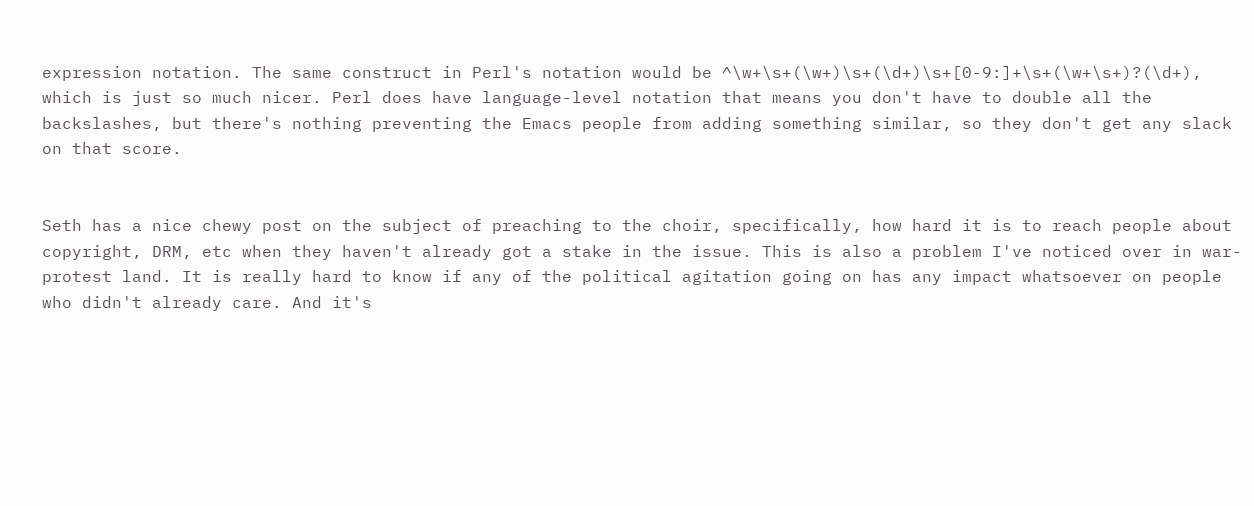expression notation. The same construct in Perl's notation would be ^\w+\s+(\w+)\s+(\d+)\s+[0-9:]+\s+(\w+\s+)?(\d+), which is just so much nicer. Perl does have language-level notation that means you don't have to double all the backslashes, but there's nothing preventing the Emacs people from adding something similar, so they don't get any slack on that score.


Seth has a nice chewy post on the subject of preaching to the choir, specifically, how hard it is to reach people about copyright, DRM, etc when they haven't already got a stake in the issue. This is also a problem I've noticed over in war-protest land. It is really hard to know if any of the political agitation going on has any impact whatsoever on people who didn't already care. And it's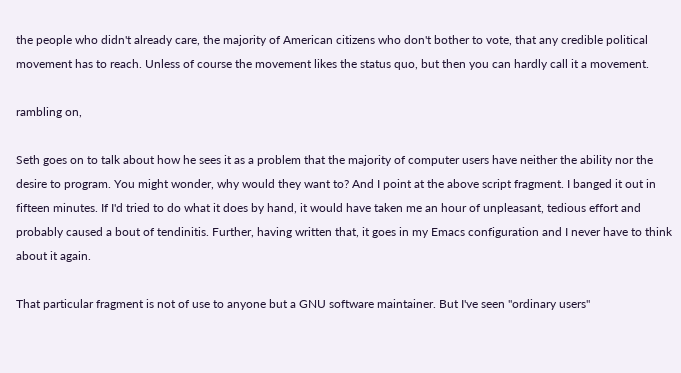the people who didn't already care, the majority of American citizens who don't bother to vote, that any credible political movement has to reach. Unless of course the movement likes the status quo, but then you can hardly call it a movement.

rambling on,

Seth goes on to talk about how he sees it as a problem that the majority of computer users have neither the ability nor the desire to program. You might wonder, why would they want to? And I point at the above script fragment. I banged it out in fifteen minutes. If I'd tried to do what it does by hand, it would have taken me an hour of unpleasant, tedious effort and probably caused a bout of tendinitis. Further, having written that, it goes in my Emacs configuration and I never have to think about it again.

That particular fragment is not of use to anyone but a GNU software maintainer. But I've seen "ordinary users"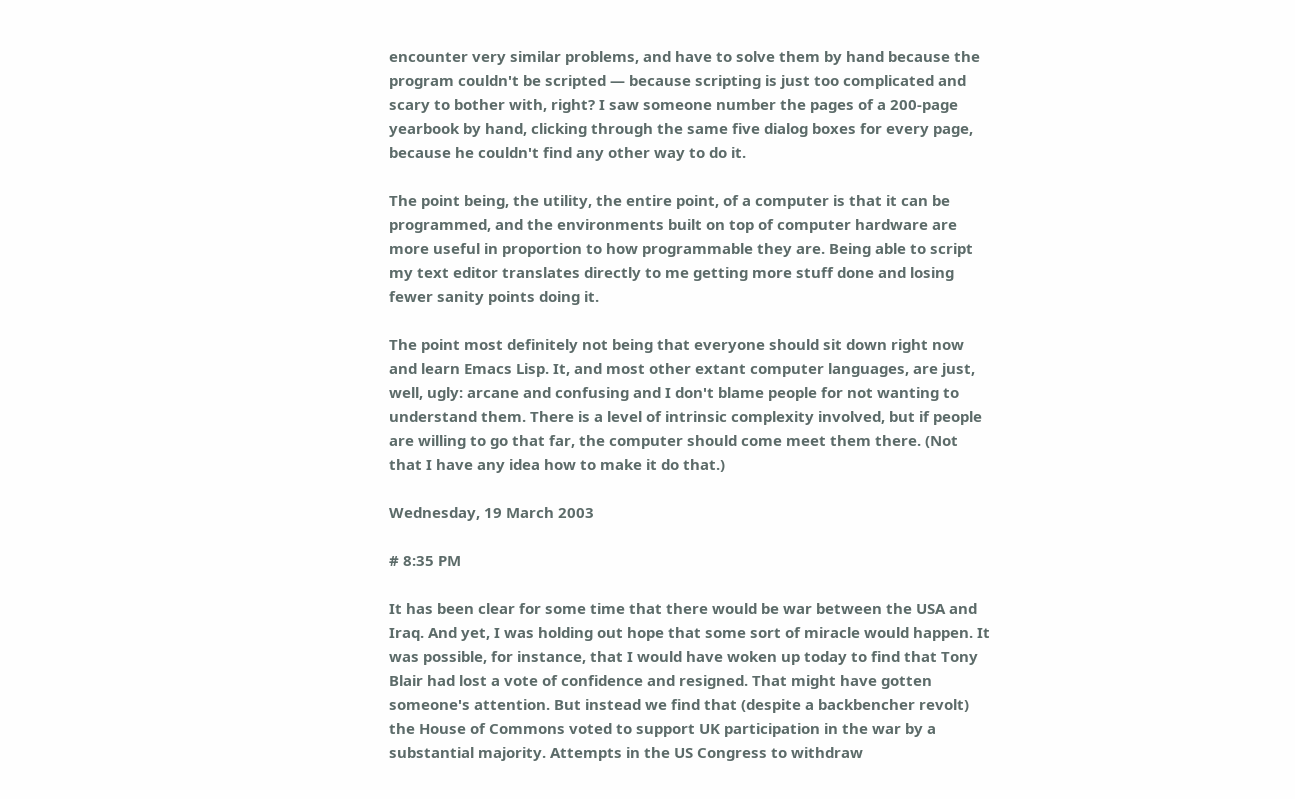encounter very similar problems, and have to solve them by hand because the program couldn't be scripted — because scripting is just too complicated and scary to bother with, right? I saw someone number the pages of a 200-page yearbook by hand, clicking through the same five dialog boxes for every page, because he couldn't find any other way to do it.

The point being, the utility, the entire point, of a computer is that it can be programmed, and the environments built on top of computer hardware are more useful in proportion to how programmable they are. Being able to script my text editor translates directly to me getting more stuff done and losing fewer sanity points doing it.

The point most definitely not being that everyone should sit down right now and learn Emacs Lisp. It, and most other extant computer languages, are just, well, ugly: arcane and confusing and I don't blame people for not wanting to understand them. There is a level of intrinsic complexity involved, but if people are willing to go that far, the computer should come meet them there. (Not that I have any idea how to make it do that.)

Wednesday, 19 March 2003

# 8:35 PM

It has been clear for some time that there would be war between the USA and Iraq. And yet, I was holding out hope that some sort of miracle would happen. It was possible, for instance, that I would have woken up today to find that Tony Blair had lost a vote of confidence and resigned. That might have gotten someone's attention. But instead we find that (despite a backbencher revolt) the House of Commons voted to support UK participation in the war by a substantial majority. Attempts in the US Congress to withdraw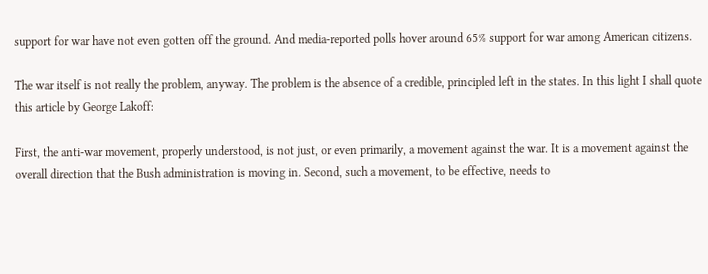support for war have not even gotten off the ground. And media-reported polls hover around 65% support for war among American citizens.

The war itself is not really the problem, anyway. The problem is the absence of a credible, principled left in the states. In this light I shall quote this article by George Lakoff:

First, the anti-war movement, properly understood, is not just, or even primarily, a movement against the war. It is a movement against the overall direction that the Bush administration is moving in. Second, such a movement, to be effective, needs to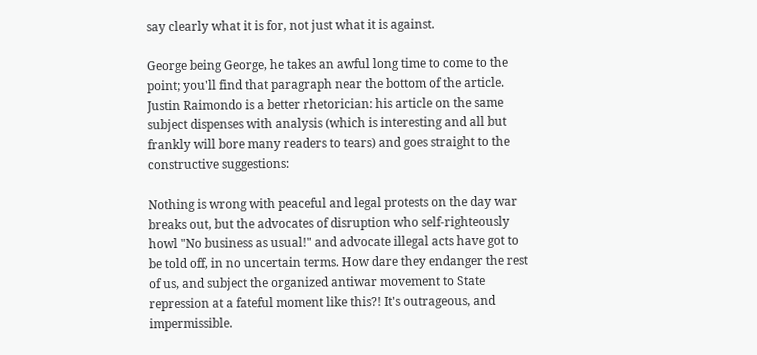say clearly what it is for, not just what it is against.

George being George, he takes an awful long time to come to the point; you'll find that paragraph near the bottom of the article. Justin Raimondo is a better rhetorician: his article on the same subject dispenses with analysis (which is interesting and all but frankly will bore many readers to tears) and goes straight to the constructive suggestions:

Nothing is wrong with peaceful and legal protests on the day war breaks out, but the advocates of disruption who self-righteously howl "No business as usual!" and advocate illegal acts have got to be told off, in no uncertain terms. How dare they endanger the rest of us, and subject the organized antiwar movement to State repression at a fateful moment like this?! It's outrageous, and impermissible.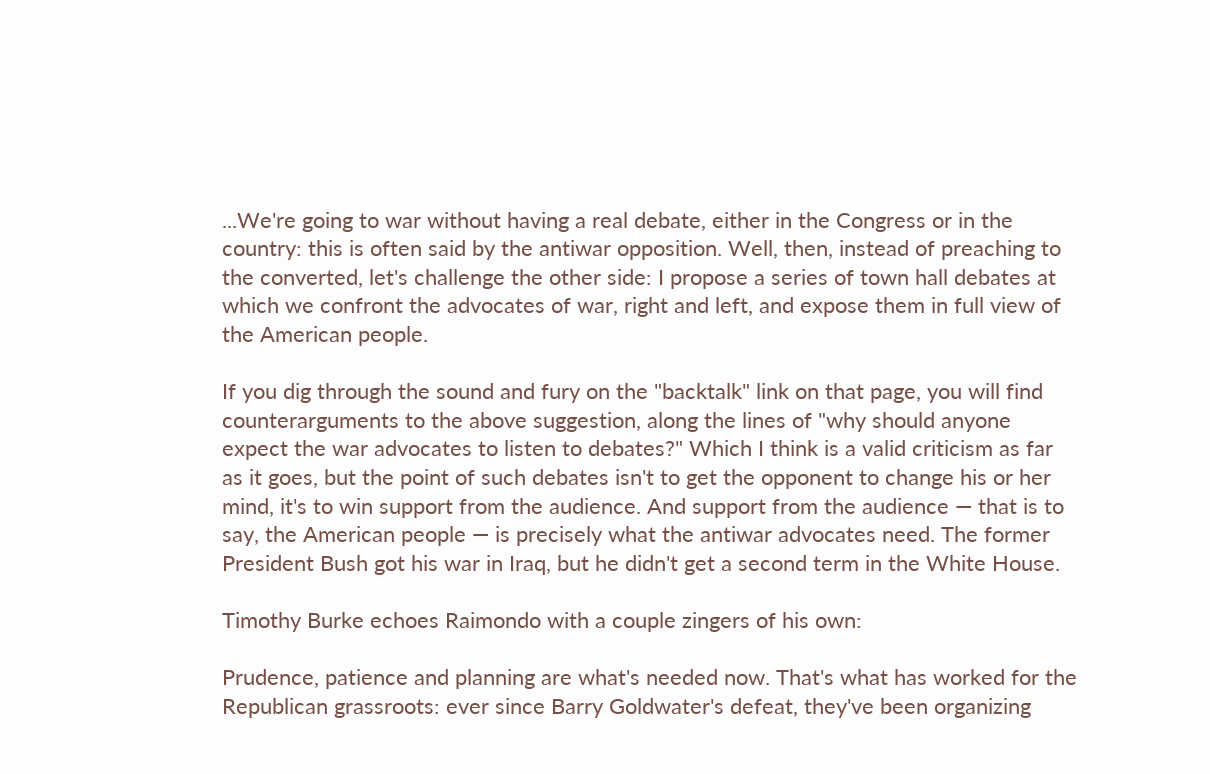...We're going to war without having a real debate, either in the Congress or in the country: this is often said by the antiwar opposition. Well, then, instead of preaching to the converted, let's challenge the other side: I propose a series of town hall debates at which we confront the advocates of war, right and left, and expose them in full view of the American people.

If you dig through the sound and fury on the "backtalk" link on that page, you will find counterarguments to the above suggestion, along the lines of "why should anyone expect the war advocates to listen to debates?" Which I think is a valid criticism as far as it goes, but the point of such debates isn't to get the opponent to change his or her mind, it's to win support from the audience. And support from the audience — that is to say, the American people — is precisely what the antiwar advocates need. The former President Bush got his war in Iraq, but he didn't get a second term in the White House.

Timothy Burke echoes Raimondo with a couple zingers of his own:

Prudence, patience and planning are what's needed now. That's what has worked for the Republican grassroots: ever since Barry Goldwater's defeat, they've been organizing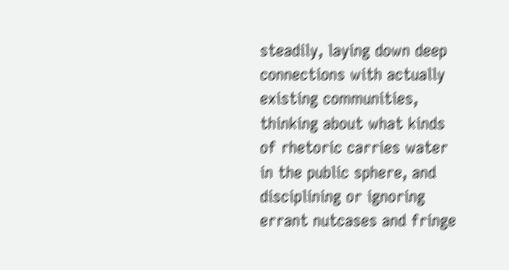steadily, laying down deep connections with actually existing communities, thinking about what kinds of rhetoric carries water in the public sphere, and disciplining or ignoring errant nutcases and fringe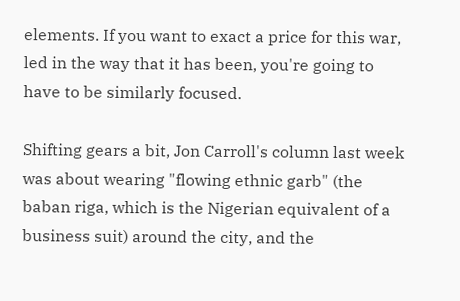elements. If you want to exact a price for this war, led in the way that it has been, you're going to have to be similarly focused.

Shifting gears a bit, Jon Carroll's column last week was about wearing "flowing ethnic garb" (the baban riga, which is the Nigerian equivalent of a business suit) around the city, and the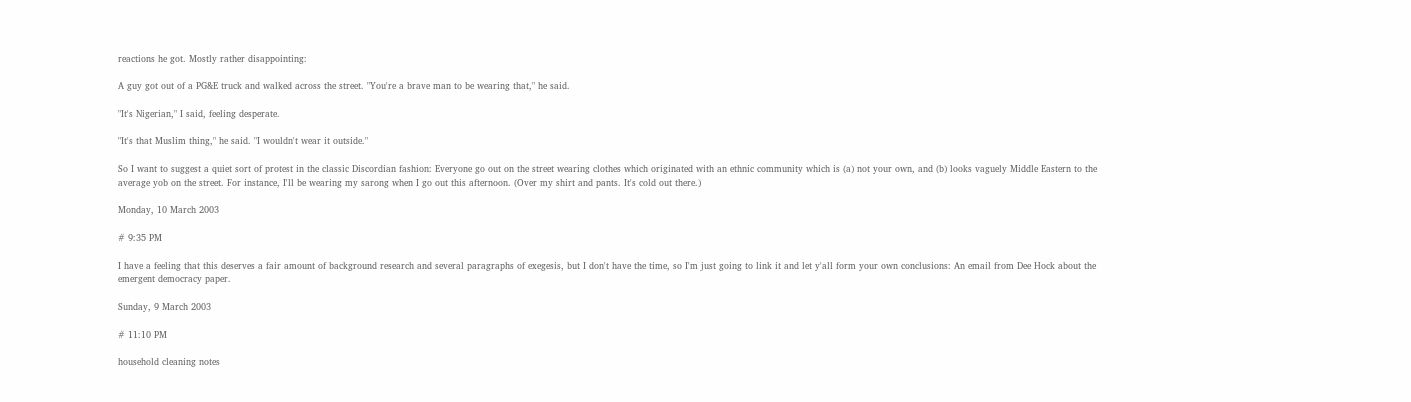reactions he got. Mostly rather disappointing:

A guy got out of a PG&E truck and walked across the street. "You're a brave man to be wearing that," he said.

"It's Nigerian," I said, feeling desperate.

"It's that Muslim thing," he said. "I wouldn't wear it outside."

So I want to suggest a quiet sort of protest in the classic Discordian fashion: Everyone go out on the street wearing clothes which originated with an ethnic community which is (a) not your own, and (b) looks vaguely Middle Eastern to the average yob on the street. For instance, I'll be wearing my sarong when I go out this afternoon. (Over my shirt and pants. It's cold out there.)

Monday, 10 March 2003

# 9:35 PM

I have a feeling that this deserves a fair amount of background research and several paragraphs of exegesis, but I don't have the time, so I'm just going to link it and let y'all form your own conclusions: An email from Dee Hock about the emergent democracy paper.

Sunday, 9 March 2003

# 11:10 PM

household cleaning notes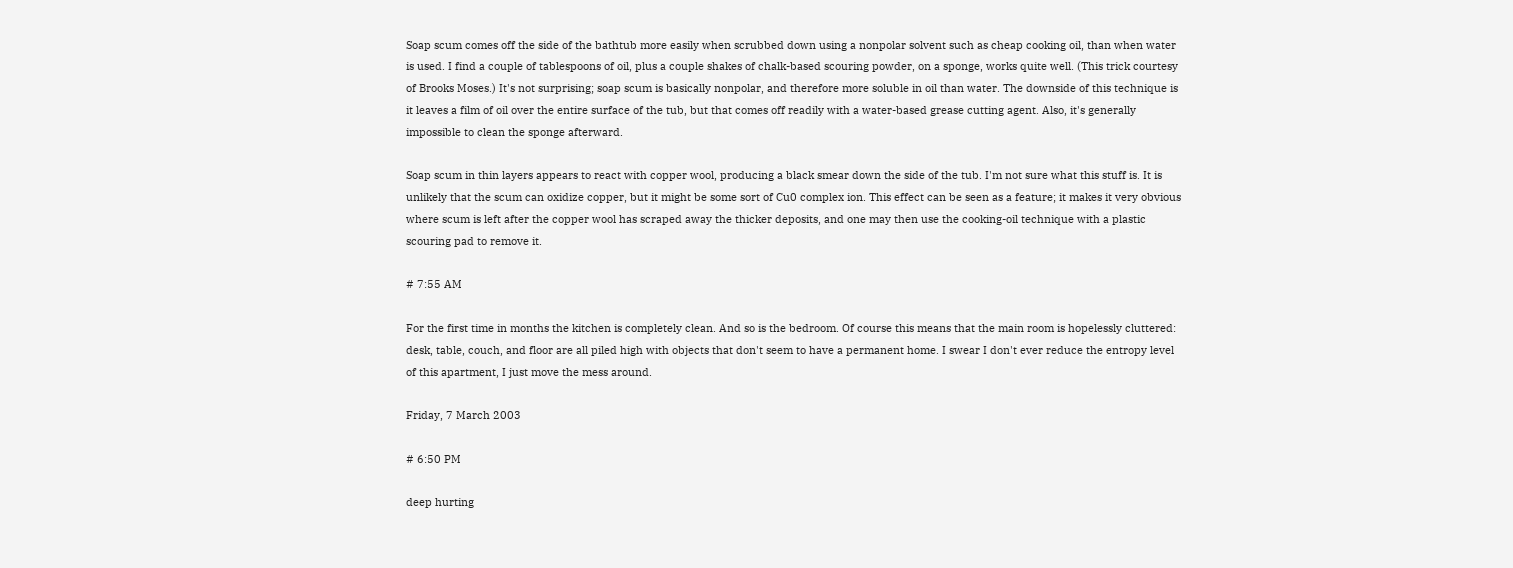Soap scum comes off the side of the bathtub more easily when scrubbed down using a nonpolar solvent such as cheap cooking oil, than when water is used. I find a couple of tablespoons of oil, plus a couple shakes of chalk-based scouring powder, on a sponge, works quite well. (This trick courtesy of Brooks Moses.) It's not surprising; soap scum is basically nonpolar, and therefore more soluble in oil than water. The downside of this technique is it leaves a film of oil over the entire surface of the tub, but that comes off readily with a water-based grease cutting agent. Also, it's generally impossible to clean the sponge afterward.

Soap scum in thin layers appears to react with copper wool, producing a black smear down the side of the tub. I'm not sure what this stuff is. It is unlikely that the scum can oxidize copper, but it might be some sort of Cu0 complex ion. This effect can be seen as a feature; it makes it very obvious where scum is left after the copper wool has scraped away the thicker deposits, and one may then use the cooking-oil technique with a plastic scouring pad to remove it.

# 7:55 AM

For the first time in months the kitchen is completely clean. And so is the bedroom. Of course this means that the main room is hopelessly cluttered: desk, table, couch, and floor are all piled high with objects that don't seem to have a permanent home. I swear I don't ever reduce the entropy level of this apartment, I just move the mess around.

Friday, 7 March 2003

# 6:50 PM

deep hurting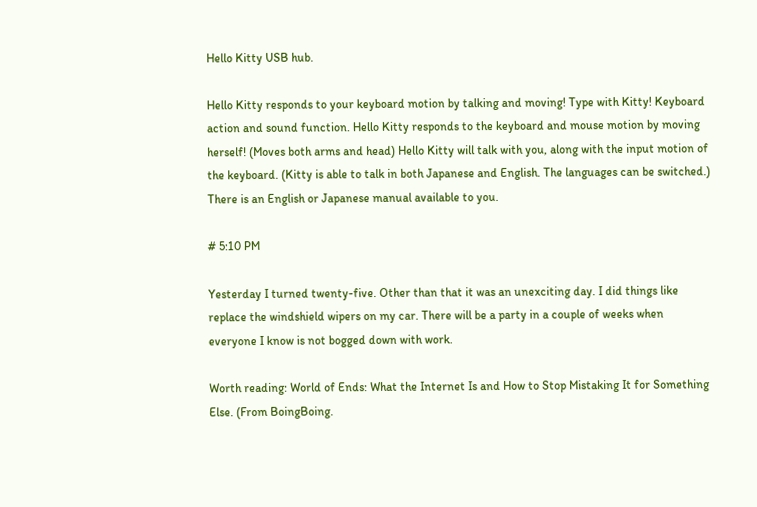Hello Kitty USB hub.

Hello Kitty responds to your keyboard motion by talking and moving! Type with Kitty! Keyboard action and sound function. Hello Kitty responds to the keyboard and mouse motion by moving herself! (Moves both arms and head) Hello Kitty will talk with you, along with the input motion of the keyboard. (Kitty is able to talk in both Japanese and English. The languages can be switched.) There is an English or Japanese manual available to you.

# 5:10 PM

Yesterday I turned twenty-five. Other than that it was an unexciting day. I did things like replace the windshield wipers on my car. There will be a party in a couple of weeks when everyone I know is not bogged down with work.

Worth reading: World of Ends: What the Internet Is and How to Stop Mistaking It for Something Else. (From BoingBoing.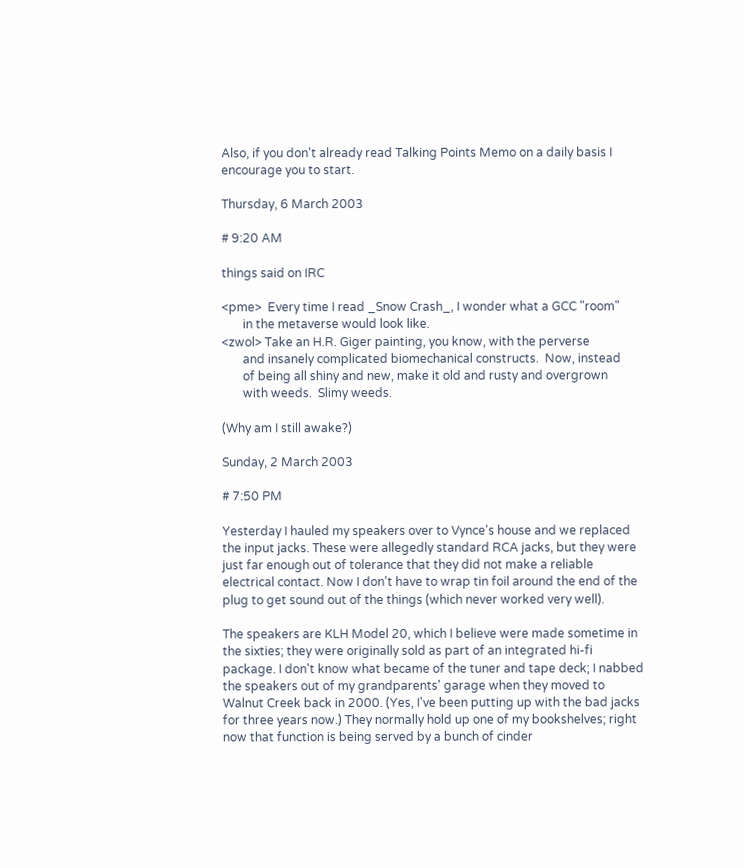Also, if you don't already read Talking Points Memo on a daily basis I encourage you to start.

Thursday, 6 March 2003

# 9:20 AM

things said on IRC

<pme>  Every time I read _Snow Crash_, I wonder what a GCC "room"
       in the metaverse would look like.
<zwol> Take an H.R. Giger painting, you know, with the perverse
       and insanely complicated biomechanical constructs.  Now, instead
       of being all shiny and new, make it old and rusty and overgrown
       with weeds.  Slimy weeds.

(Why am I still awake?)

Sunday, 2 March 2003

# 7:50 PM

Yesterday I hauled my speakers over to Vynce's house and we replaced the input jacks. These were allegedly standard RCA jacks, but they were just far enough out of tolerance that they did not make a reliable electrical contact. Now I don't have to wrap tin foil around the end of the plug to get sound out of the things (which never worked very well).

The speakers are KLH Model 20, which I believe were made sometime in the sixties; they were originally sold as part of an integrated hi-fi package. I don't know what became of the tuner and tape deck; I nabbed the speakers out of my grandparents' garage when they moved to Walnut Creek back in 2000. (Yes, I've been putting up with the bad jacks for three years now.) They normally hold up one of my bookshelves; right now that function is being served by a bunch of cinder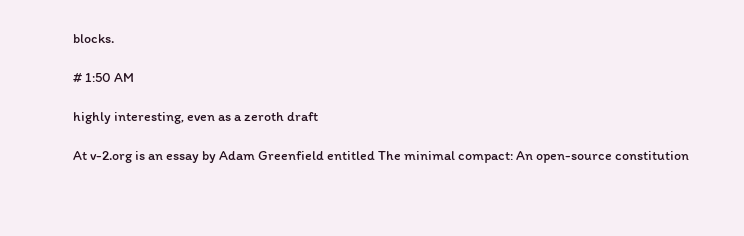blocks.

# 1:50 AM

highly interesting, even as a zeroth draft

At v-2.org is an essay by Adam Greenfield entitled The minimal compact: An open-source constitution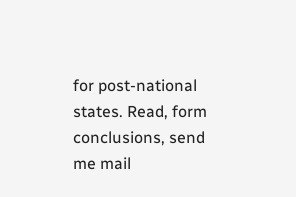for post-national states. Read, form conclusions, send me mail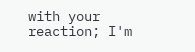with your reaction; I'm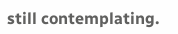still contemplating.